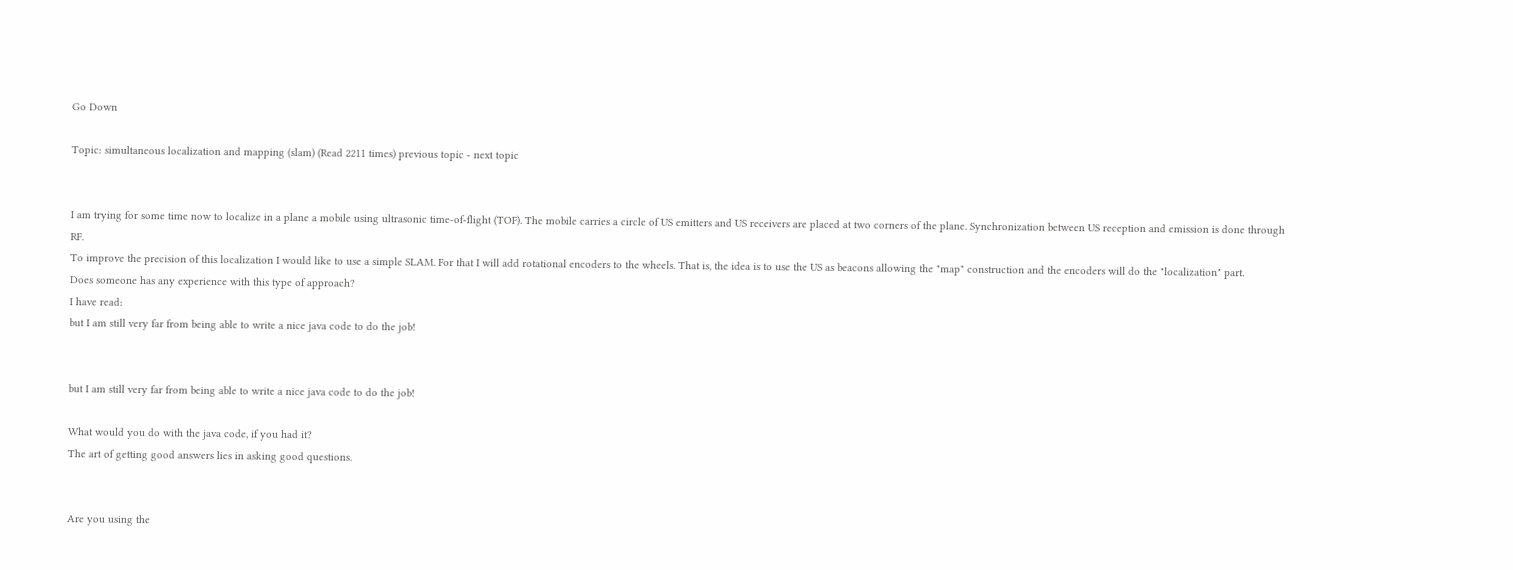Go Down

Topic: simultaneous localization and mapping (slam) (Read 2211 times) previous topic - next topic


I am trying for some time now to localize in a plane a mobile using ultrasonic time-of-flight (TOF). The mobile carries a circle of US emitters and US receivers are placed at two corners of the plane. Synchronization between US reception and emission is done through RF.
To improve the precision of this localization I would like to use a simple SLAM. For that I will add rotational encoders to the wheels. That is, the idea is to use the US as beacons allowing the "map" construction and the encoders will do the "localization" part.
Does someone has any experience with this type of approach?
I have read:
but I am still very far from being able to write a nice java code to do the job!


but I am still very far from being able to write a nice java code to do the job!

What would you do with the java code, if you had it?
The art of getting good answers lies in asking good questions.


Are you using the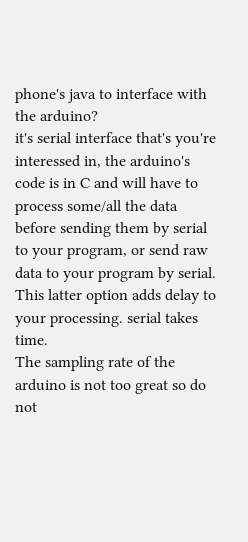phone's java to interface with the arduino?
it's serial interface that's you're interessed in, the arduino's code is in C and will have to process some/all the data before sending them by serial  to your program, or send raw data to your program by serial.
This latter option adds delay to your processing. serial takes time.
The sampling rate of the arduino is not too great so do not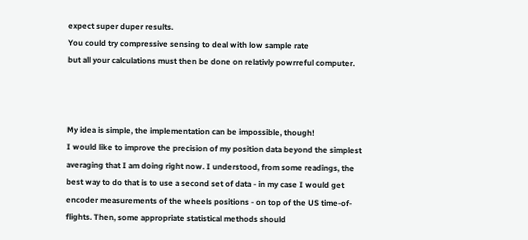expect super duper results.
You could try compressive sensing to deal with low sample rate
but all your calculations must then be done on relativly powrreful computer.



My idea is simple, the implementation can be impossible, though!
I would like to improve the precision of my position data beyond the simplest averaging that I am doing right now. I understood, from some readings, the best way to do that is to use a second set of data - in my case I would get encoder measurements of the wheels positions - on top of the US time-of-flights. Then, some appropriate statistical methods should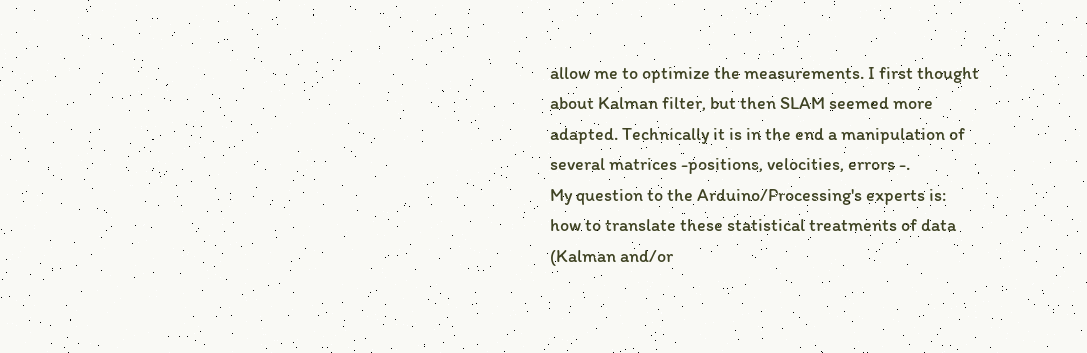allow me to optimize the measurements. I first thought about Kalman filter, but then SLAM seemed more adapted. Technically it is in the end a manipulation of several matrices -positions, velocities, errors -.
My question to the Arduino/Processing's experts is:
how to translate these statistical treatments of data (Kalman and/or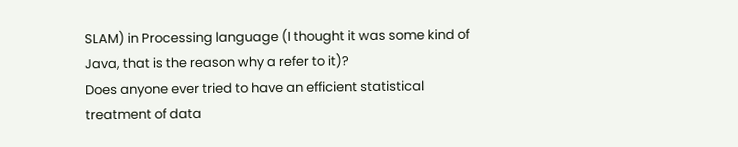SLAM) in Processing language (I thought it was some kind of Java, that is the reason why a refer to it)?
Does anyone ever tried to have an efficient statistical treatment of data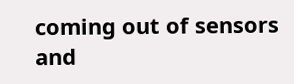coming out of sensors and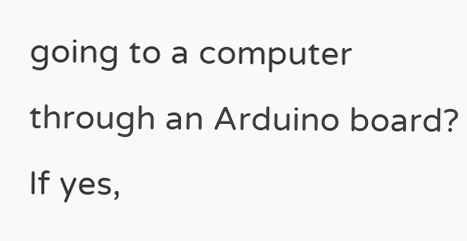going to a computer through an Arduino board?
If yes,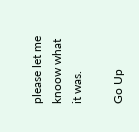please let me knoow what it was.

Go Up